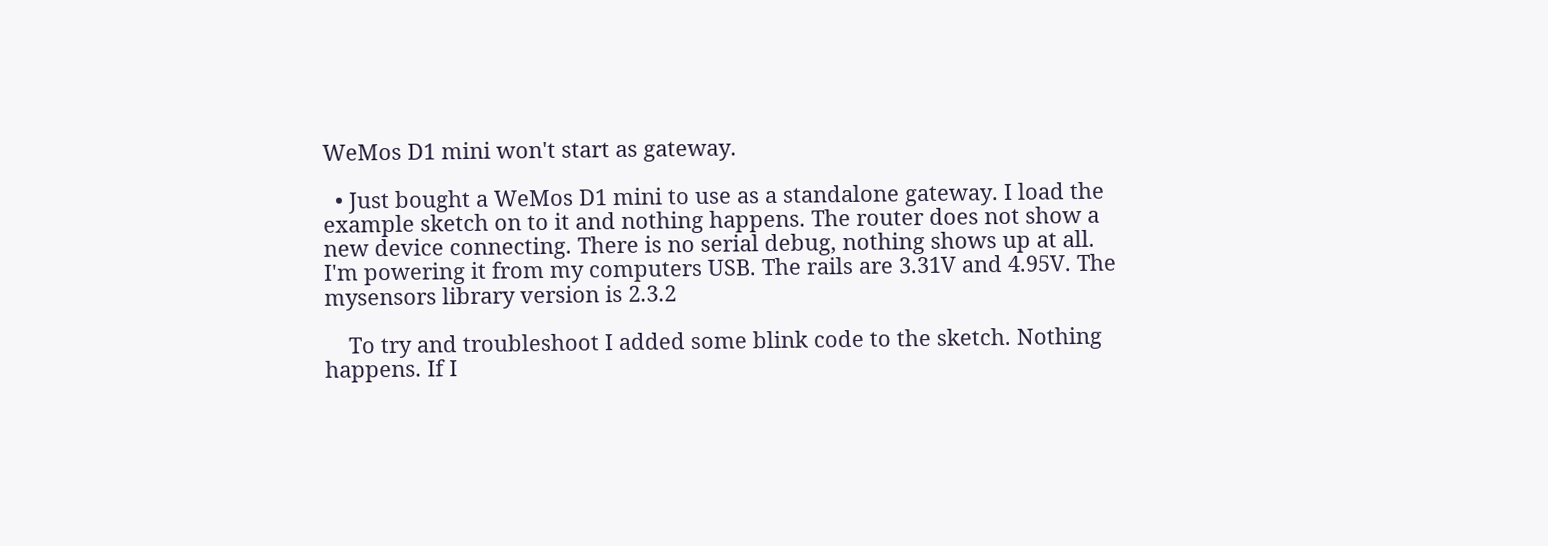WeMos D1 mini won't start as gateway.

  • Just bought a WeMos D1 mini to use as a standalone gateway. I load the example sketch on to it and nothing happens. The router does not show a new device connecting. There is no serial debug, nothing shows up at all. I'm powering it from my computers USB. The rails are 3.31V and 4.95V. The mysensors library version is 2.3.2

    To try and troubleshoot I added some blink code to the sketch. Nothing happens. If I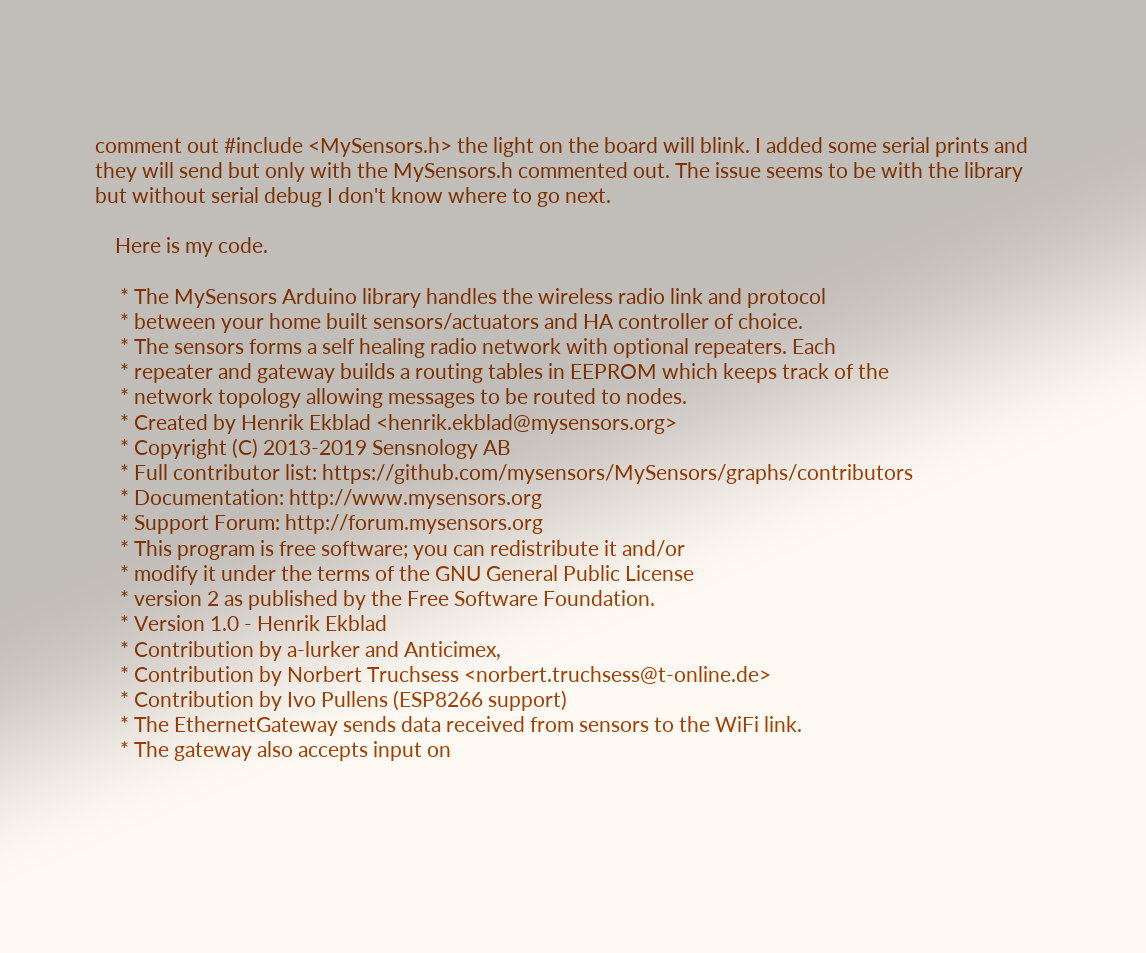comment out #include <MySensors.h> the light on the board will blink. I added some serial prints and they will send but only with the MySensors.h commented out. The issue seems to be with the library but without serial debug I don't know where to go next.

    Here is my code.

     * The MySensors Arduino library handles the wireless radio link and protocol
     * between your home built sensors/actuators and HA controller of choice.
     * The sensors forms a self healing radio network with optional repeaters. Each
     * repeater and gateway builds a routing tables in EEPROM which keeps track of the
     * network topology allowing messages to be routed to nodes.
     * Created by Henrik Ekblad <henrik.ekblad@mysensors.org>
     * Copyright (C) 2013-2019 Sensnology AB
     * Full contributor list: https://github.com/mysensors/MySensors/graphs/contributors
     * Documentation: http://www.mysensors.org
     * Support Forum: http://forum.mysensors.org
     * This program is free software; you can redistribute it and/or
     * modify it under the terms of the GNU General Public License
     * version 2 as published by the Free Software Foundation.
     * Version 1.0 - Henrik Ekblad
     * Contribution by a-lurker and Anticimex,
     * Contribution by Norbert Truchsess <norbert.truchsess@t-online.de>
     * Contribution by Ivo Pullens (ESP8266 support)
     * The EthernetGateway sends data received from sensors to the WiFi link.
     * The gateway also accepts input on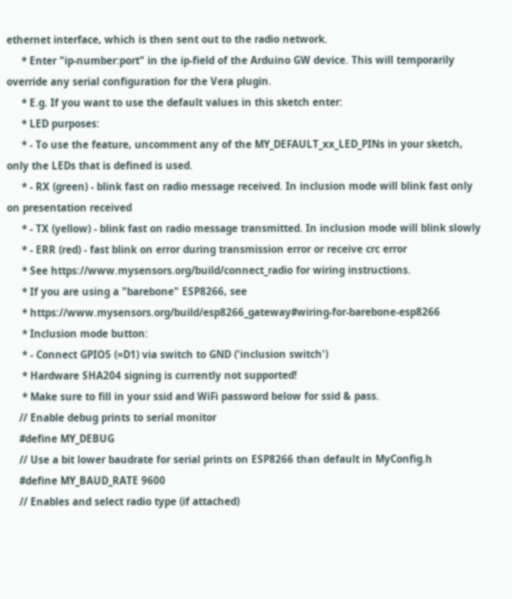ethernet interface, which is then sent out to the radio network.
     * Enter "ip-number:port" in the ip-field of the Arduino GW device. This will temporarily override any serial configuration for the Vera plugin.
     * E.g. If you want to use the default values in this sketch enter:
     * LED purposes:
     * - To use the feature, uncomment any of the MY_DEFAULT_xx_LED_PINs in your sketch, only the LEDs that is defined is used.
     * - RX (green) - blink fast on radio message received. In inclusion mode will blink fast only on presentation received
     * - TX (yellow) - blink fast on radio message transmitted. In inclusion mode will blink slowly
     * - ERR (red) - fast blink on error during transmission error or receive crc error
     * See https://www.mysensors.org/build/connect_radio for wiring instructions.
     * If you are using a "barebone" ESP8266, see
     * https://www.mysensors.org/build/esp8266_gateway#wiring-for-barebone-esp8266
     * Inclusion mode button:
     * - Connect GPIO5 (=D1) via switch to GND ('inclusion switch')
     * Hardware SHA204 signing is currently not supported!
     * Make sure to fill in your ssid and WiFi password below for ssid & pass.
    // Enable debug prints to serial monitor
    #define MY_DEBUG
    // Use a bit lower baudrate for serial prints on ESP8266 than default in MyConfig.h
    #define MY_BAUD_RATE 9600
    // Enables and select radio type (if attached)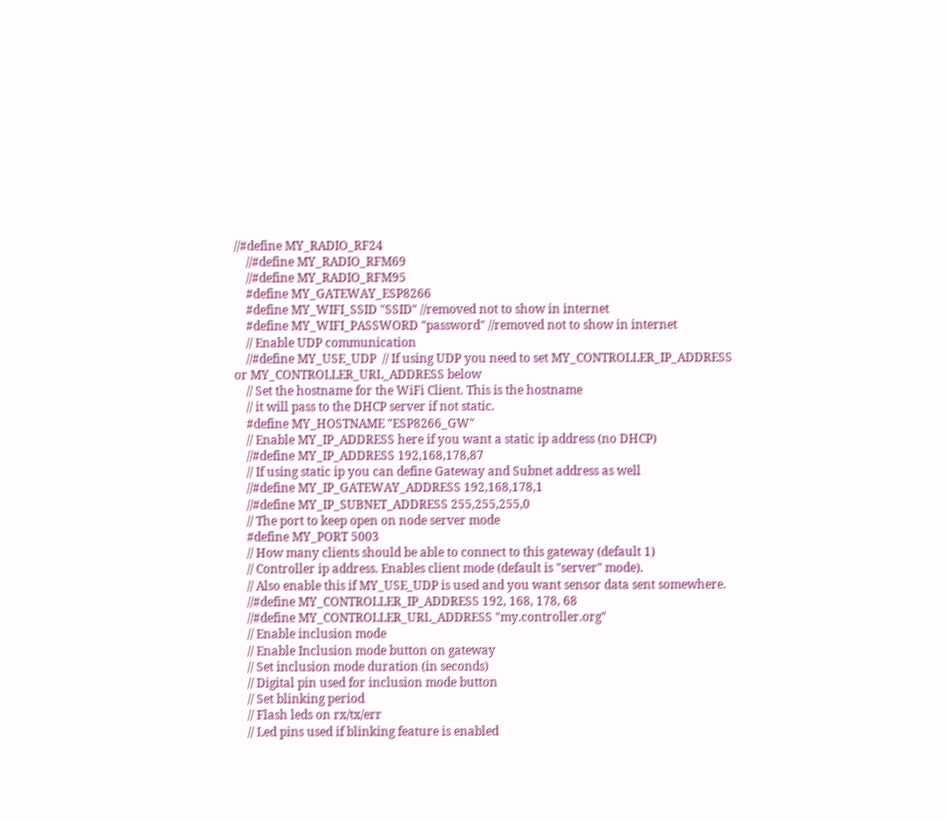//#define MY_RADIO_RF24
    //#define MY_RADIO_RFM69
    //#define MY_RADIO_RFM95
    #define MY_GATEWAY_ESP8266
    #define MY_WIFI_SSID "SSID" //removed not to show in internet
    #define MY_WIFI_PASSWORD "password" //removed not to show in internet
    // Enable UDP communication
    //#define MY_USE_UDP  // If using UDP you need to set MY_CONTROLLER_IP_ADDRESS or MY_CONTROLLER_URL_ADDRESS below
    // Set the hostname for the WiFi Client. This is the hostname
    // it will pass to the DHCP server if not static.
    #define MY_HOSTNAME "ESP8266_GW"
    // Enable MY_IP_ADDRESS here if you want a static ip address (no DHCP)
    //#define MY_IP_ADDRESS 192,168,178,87
    // If using static ip you can define Gateway and Subnet address as well
    //#define MY_IP_GATEWAY_ADDRESS 192,168,178,1
    //#define MY_IP_SUBNET_ADDRESS 255,255,255,0
    // The port to keep open on node server mode
    #define MY_PORT 5003
    // How many clients should be able to connect to this gateway (default 1)
    // Controller ip address. Enables client mode (default is "server" mode).
    // Also enable this if MY_USE_UDP is used and you want sensor data sent somewhere.
    //#define MY_CONTROLLER_IP_ADDRESS 192, 168, 178, 68
    //#define MY_CONTROLLER_URL_ADDRESS "my.controller.org"
    // Enable inclusion mode
    // Enable Inclusion mode button on gateway
    // Set inclusion mode duration (in seconds)
    // Digital pin used for inclusion mode button
    // Set blinking period
    // Flash leds on rx/tx/err
    // Led pins used if blinking feature is enabled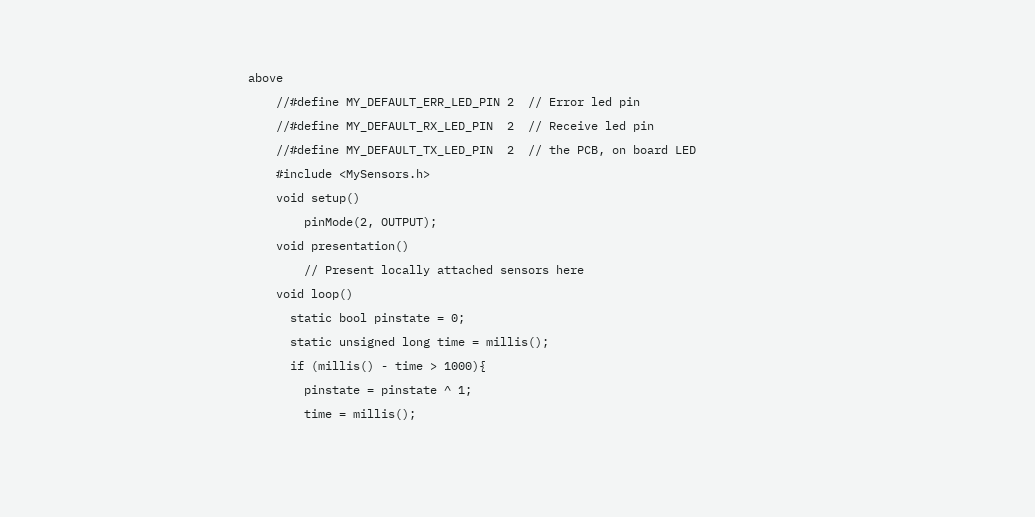above
    //#define MY_DEFAULT_ERR_LED_PIN 2  // Error led pin
    //#define MY_DEFAULT_RX_LED_PIN  2  // Receive led pin
    //#define MY_DEFAULT_TX_LED_PIN  2  // the PCB, on board LED
    #include <MySensors.h>
    void setup()
        pinMode(2, OUTPUT);
    void presentation()
        // Present locally attached sensors here
    void loop()
      static bool pinstate = 0;
      static unsigned long time = millis();
      if (millis() - time > 1000){
        pinstate = pinstate ^ 1;
        time = millis();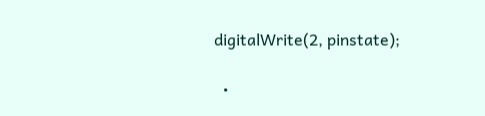digitalWrite(2, pinstate);

  •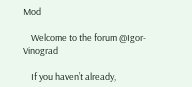Mod

    Welcome to the forum @Igor-Vinograd

    If you haven’t already,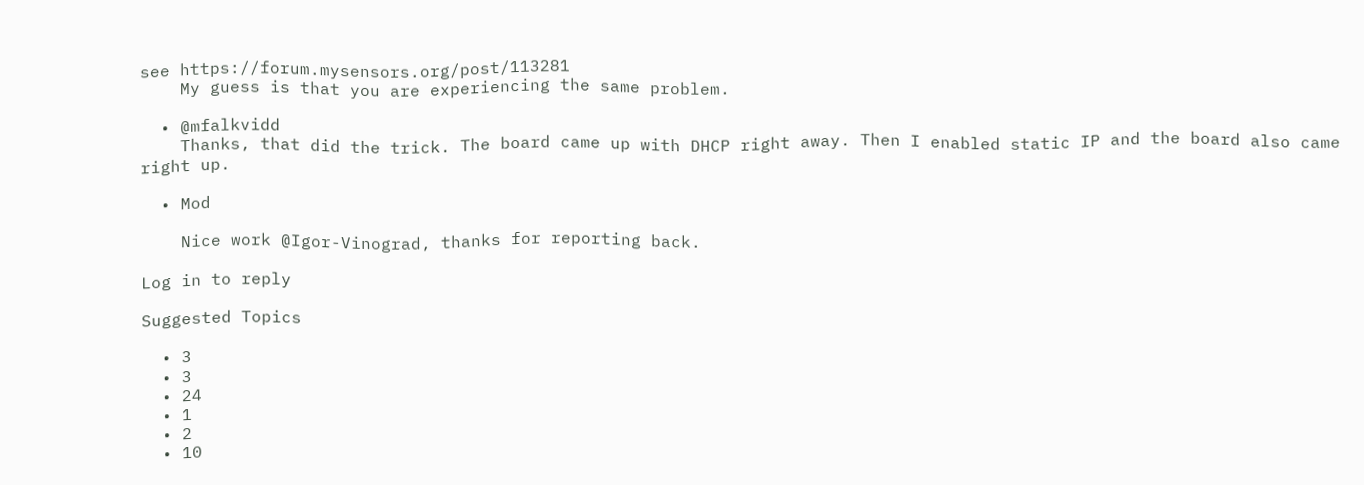see https://forum.mysensors.org/post/113281
    My guess is that you are experiencing the same problem.

  • @mfalkvidd
    Thanks, that did the trick. The board came up with DHCP right away. Then I enabled static IP and the board also came right up.

  • Mod

    Nice work @Igor-Vinograd, thanks for reporting back.

Log in to reply

Suggested Topics

  • 3
  • 3
  • 24
  • 1
  • 2
  • 10